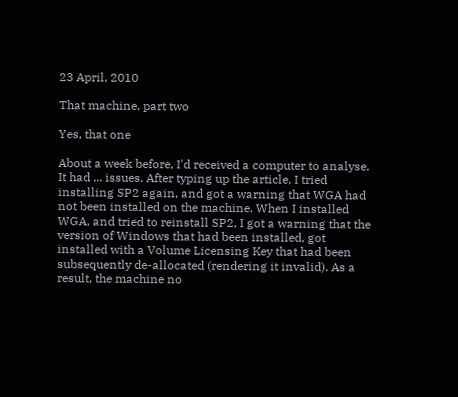23 April, 2010

That machine, part two

Yes, that one

About a week before, I'd received a computer to analyse. It had ... issues. After typing up the article, I tried installing SP2 again, and got a warning that WGA had not been installed on the machine. When I installed WGA, and tried to reinstall SP2, I got a warning that the version of Windows that had been installed, got installed with a Volume Licensing Key that had been subsequently de-allocated (rendering it invalid). As a result, the machine no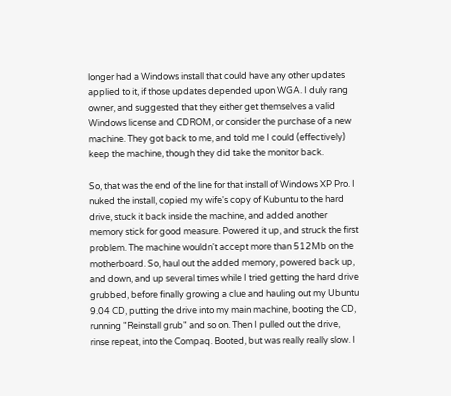longer had a Windows install that could have any other updates applied to it, if those updates depended upon WGA. I duly rang owner, and suggested that they either get themselves a valid Windows license and CDROM, or consider the purchase of a new machine. They got back to me, and told me I could (effectively) keep the machine, though they did take the monitor back.

So, that was the end of the line for that install of Windows XP Pro. I nuked the install, copied my wife's copy of Kubuntu to the hard drive, stuck it back inside the machine, and added another memory stick for good measure. Powered it up, and struck the first problem. The machine wouldn't accept more than 512Mb on the motherboard. So, haul out the added memory, powered back up, and down, and up several times while I tried getting the hard drive grubbed, before finally growing a clue and hauling out my Ubuntu 9.04 CD, putting the drive into my main machine, booting the CD, running "Reinstall grub" and so on. Then I pulled out the drive, rinse repeat, into the Compaq. Booted, but was really really slow. I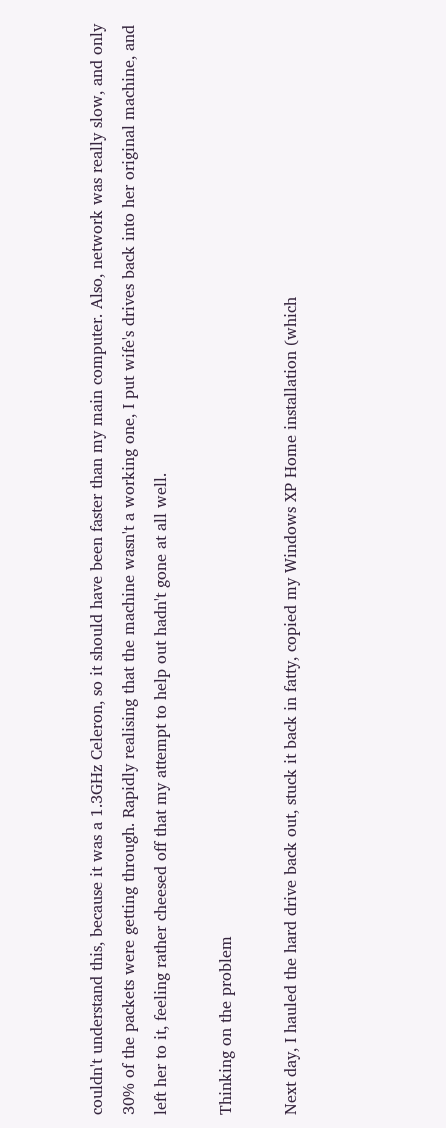couldn't understand this, because it was a 1.3GHz Celeron, so it should have been faster than my main computer. Also, network was really slow, and only 30% of the packets were getting through. Rapidly realising that the machine wasn't a working one, I put wife's drives back into her original machine, and left her to it, feeling rather cheesed off that my attempt to help out hadn't gone at all well.

Thinking on the problem

Next day, I hauled the hard drive back out, stuck it back in fatty, copied my Windows XP Home installation (which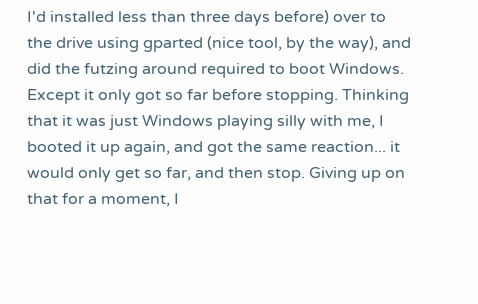I'd installed less than three days before) over to the drive using gparted (nice tool, by the way), and did the futzing around required to boot Windows. Except it only got so far before stopping. Thinking that it was just Windows playing silly with me, I booted it up again, and got the same reaction... it would only get so far, and then stop. Giving up on that for a moment, I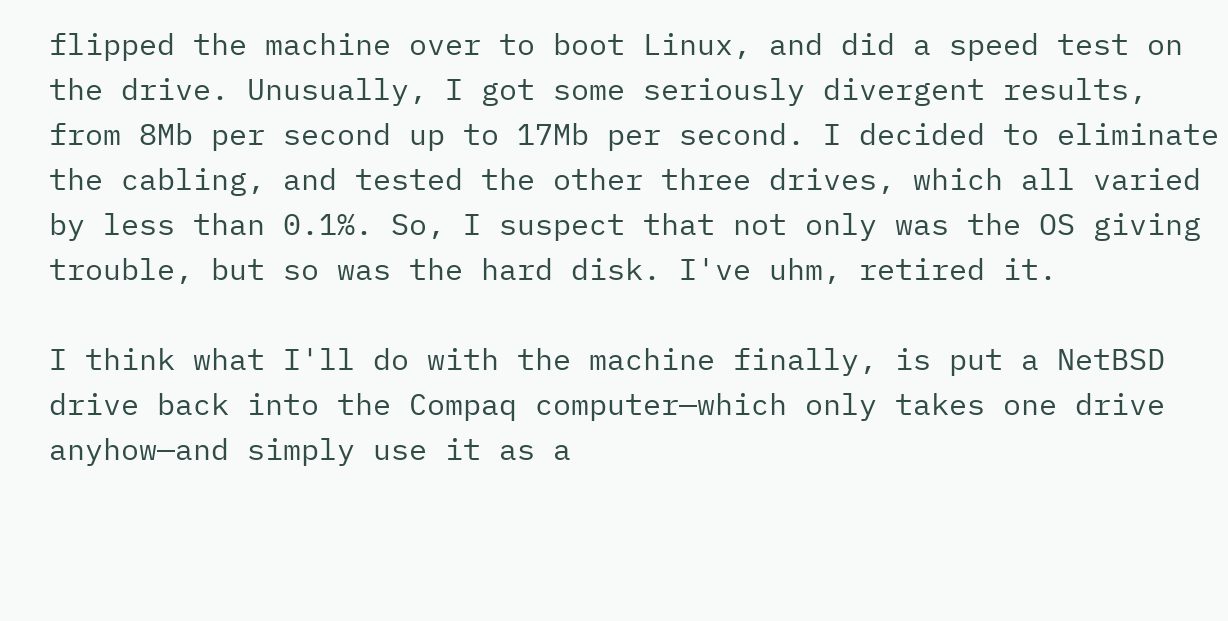flipped the machine over to boot Linux, and did a speed test on the drive. Unusually, I got some seriously divergent results, from 8Mb per second up to 17Mb per second. I decided to eliminate the cabling, and tested the other three drives, which all varied by less than 0.1%. So, I suspect that not only was the OS giving trouble, but so was the hard disk. I've uhm, retired it.

I think what I'll do with the machine finally, is put a NetBSD drive back into the Compaq computer—which only takes one drive anyhow—and simply use it as a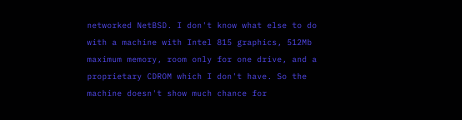networked NetBSD. I don't know what else to do with a machine with Intel 815 graphics, 512Mb maximum memory, room only for one drive, and a proprietary CDROM which I don't have. So the machine doesn't show much chance for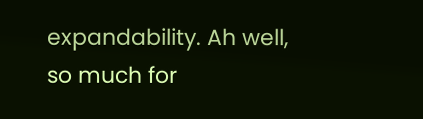expandability. Ah well, so much for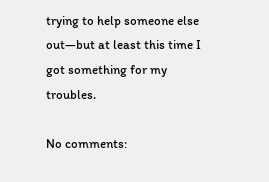trying to help someone else out—but at least this time I got something for my troubles.

No comments: